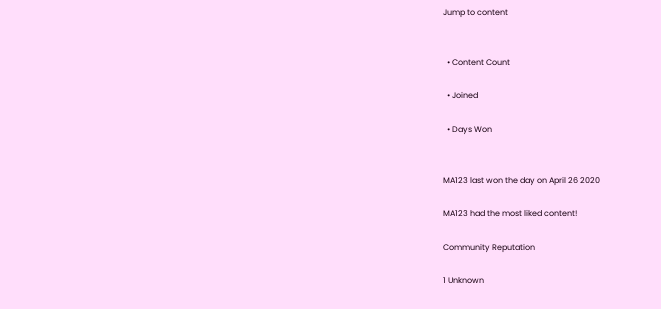Jump to content


  • Content Count

  • Joined

  • Days Won


MA123 last won the day on April 26 2020

MA123 had the most liked content!

Community Reputation

1 Unknown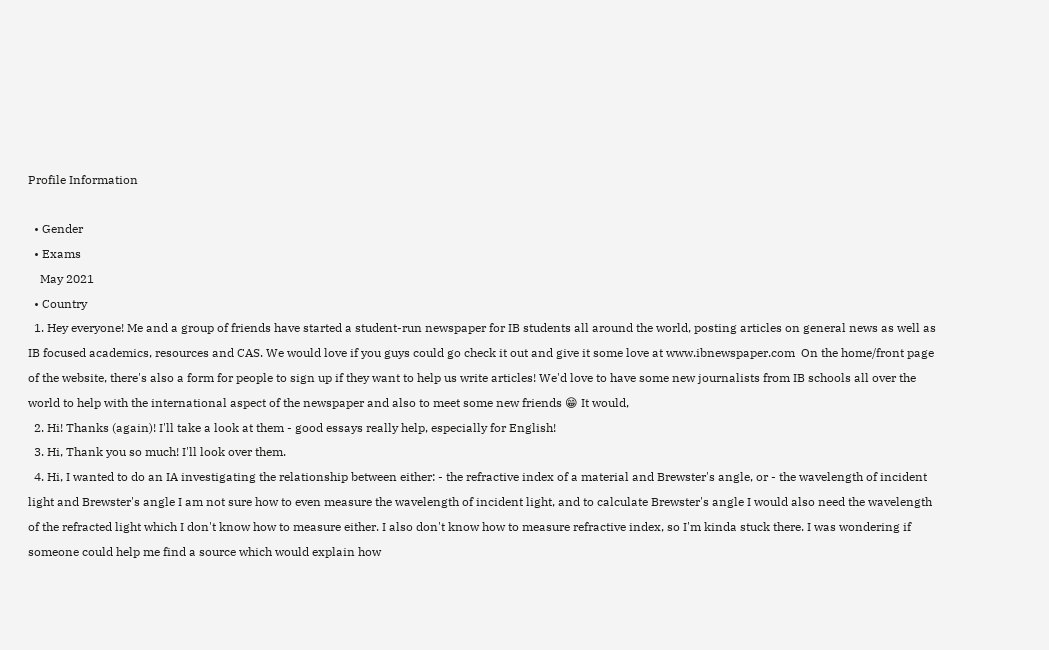Profile Information

  • Gender
  • Exams
    May 2021
  • Country
  1. Hey everyone! Me and a group of friends have started a student-run newspaper for IB students all around the world, posting articles on general news as well as IB focused academics, resources and CAS. We would love if you guys could go check it out and give it some love at www.ibnewspaper.com  On the home/front page of the website, there's also a form for people to sign up if they want to help us write articles! We'd love to have some new journalists from IB schools all over the world to help with the international aspect of the newspaper and also to meet some new friends 😁 It would,
  2. Hi! Thanks (again)! I'll take a look at them - good essays really help, especially for English!
  3. Hi, Thank you so much! I'll look over them.
  4. Hi, I wanted to do an IA investigating the relationship between either: - the refractive index of a material and Brewster's angle, or - the wavelength of incident light and Brewster's angle I am not sure how to even measure the wavelength of incident light, and to calculate Brewster's angle I would also need the wavelength of the refracted light which I don't know how to measure either. I also don't know how to measure refractive index, so I'm kinda stuck there. I was wondering if someone could help me find a source which would explain how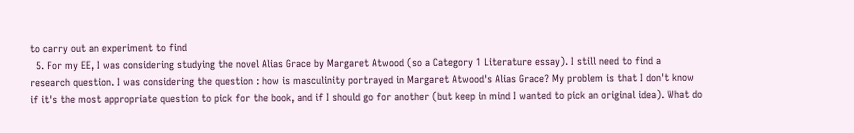to carry out an experiment to find
  5. For my EE, I was considering studying the novel Alias Grace by Margaret Atwood (so a Category 1 Literature essay). I still need to find a research question. I was considering the question : how is masculinity portrayed in Margaret Atwood's Alias Grace? My problem is that I don't know if it's the most appropriate question to pick for the book, and if I should go for another (but keep in mind I wanted to pick an original idea). What do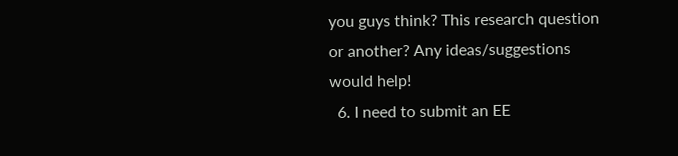you guys think? This research question or another? Any ideas/suggestions would help!
  6. I need to submit an EE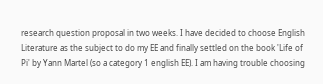research question proposal in two weeks. I have decided to choose English Literature as the subject to do my EE and finally settled on the book 'Life of Pi' by Yann Martel (so a category 1 english EE). I am having trouble choosing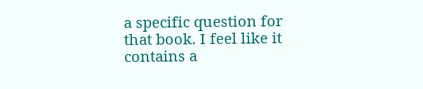a specific question for that book. I feel like it contains a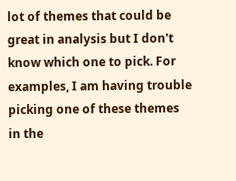lot of themes that could be great in analysis but I don't know which one to pick. For examples, I am having trouble picking one of these themes in the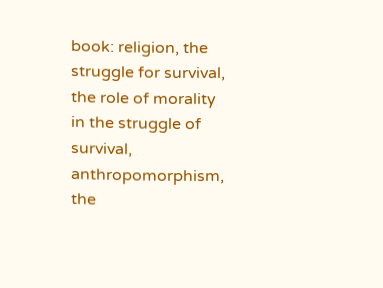book: religion, the struggle for survival, the role of morality in the struggle of survival, anthropomorphism, the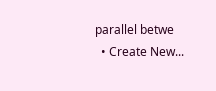parallel betwe
  • Create New...